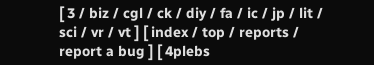[ 3 / biz / cgl / ck / diy / fa / ic / jp / lit / sci / vr / vt ] [ index / top / reports / report a bug ] [ 4plebs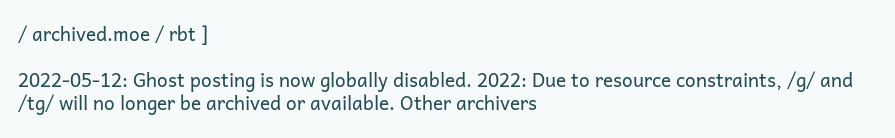/ archived.moe / rbt ]

2022-05-12: Ghost posting is now globally disabled. 2022: Due to resource constraints, /g/ and /tg/ will no longer be archived or available. Other archivers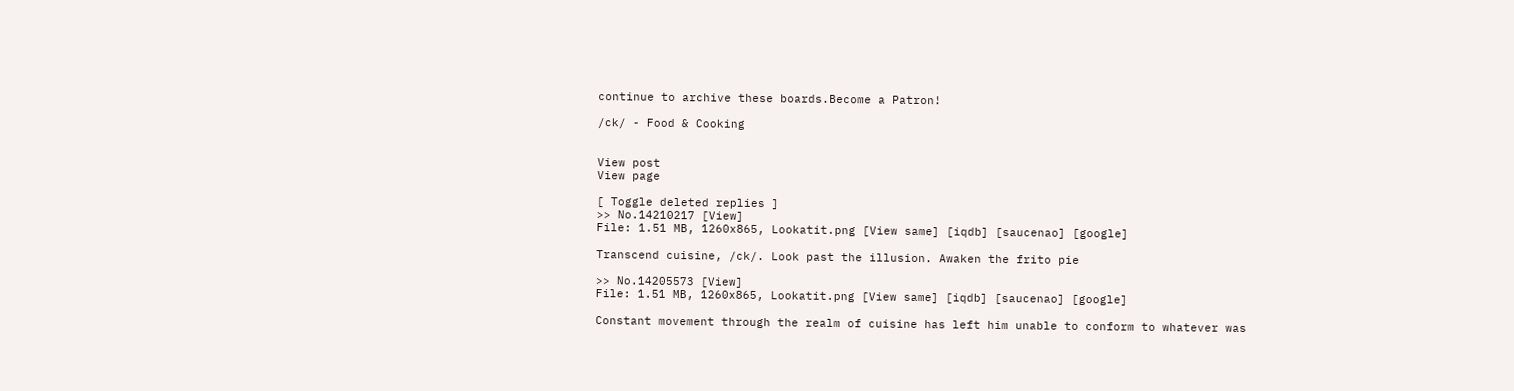continue to archive these boards.Become a Patron!

/ck/ - Food & Cooking


View post
View page

[ Toggle deleted replies ]
>> No.14210217 [View]
File: 1.51 MB, 1260x865, Lookatit.png [View same] [iqdb] [saucenao] [google]

Transcend cuisine, /ck/. Look past the illusion. Awaken the frito pie

>> No.14205573 [View]
File: 1.51 MB, 1260x865, Lookatit.png [View same] [iqdb] [saucenao] [google]

Constant movement through the realm of cuisine has left him unable to conform to whatever was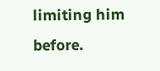limiting him before.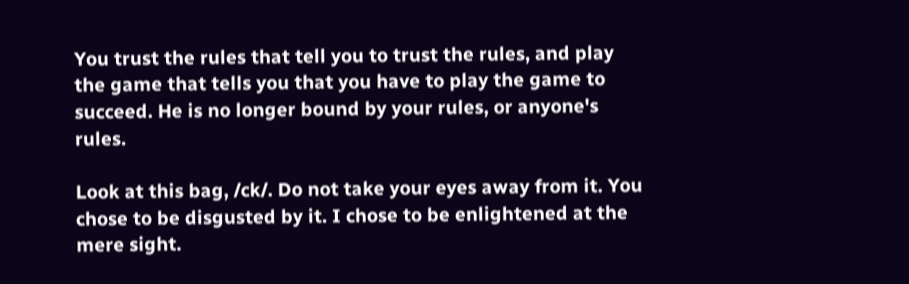You trust the rules that tell you to trust the rules, and play the game that tells you that you have to play the game to succeed. He is no longer bound by your rules, or anyone's rules.

Look at this bag, /ck/. Do not take your eyes away from it. You chose to be disgusted by it. I chose to be enlightened at the mere sight.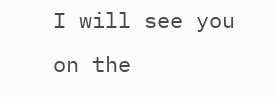I will see you on the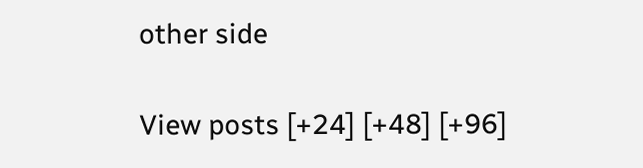other side

View posts [+24] [+48] [+96]